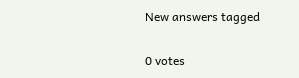New answers tagged

0 votes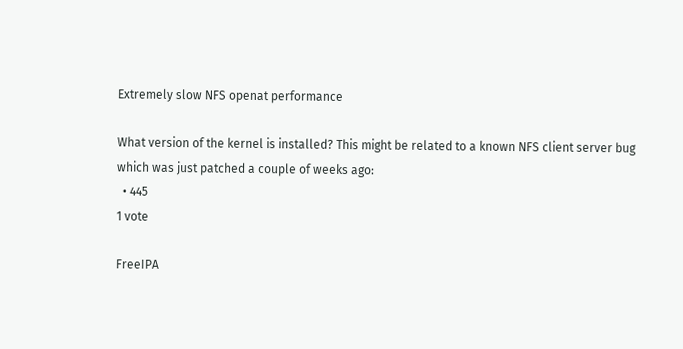Extremely slow NFS openat performance

What version of the kernel is installed? This might be related to a known NFS client server bug which was just patched a couple of weeks ago:
  • 445
1 vote

FreeIPA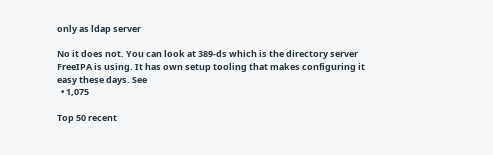only as ldap server

No it does not. You can look at 389-ds which is the directory server FreeIPA is using. It has own setup tooling that makes configuring it easy these days. See
  • 1,075

Top 50 recent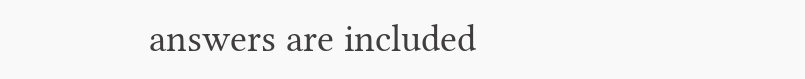answers are included